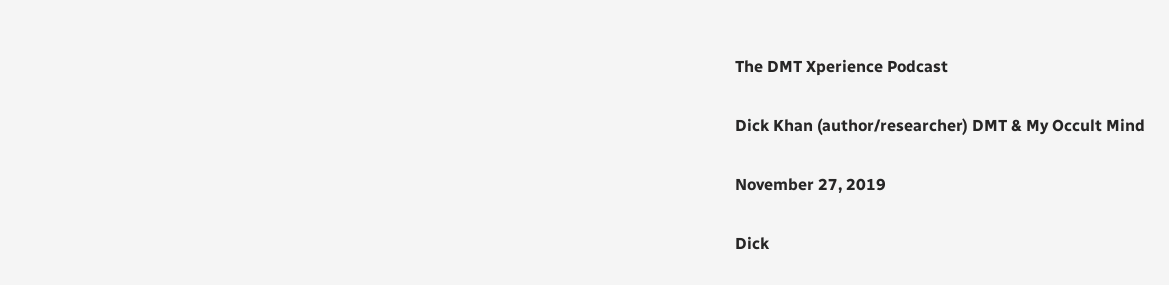The DMT Xperience Podcast

Dick Khan (author/researcher) DMT & My Occult Mind

November 27, 2019

Dick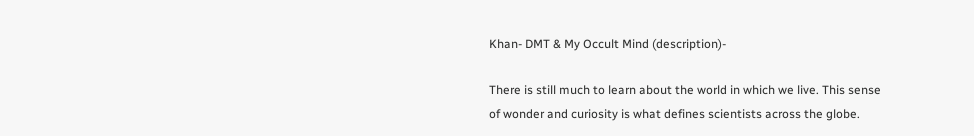Khan- DMT & My Occult Mind (description)-

There is still much to learn about the world in which we live. This sense of wonder and curiosity is what defines scientists across the globe.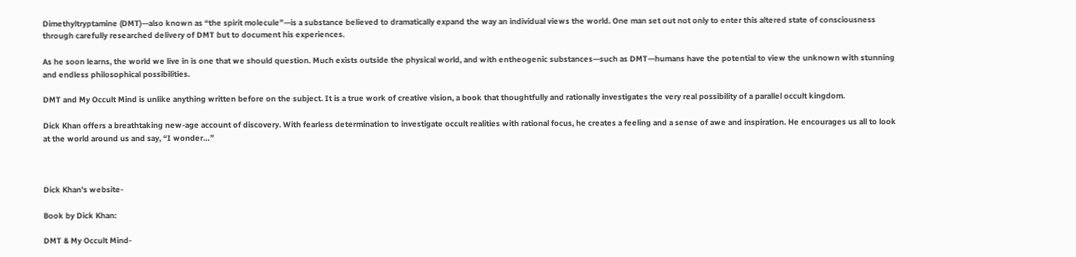Dimethyltryptamine (DMT)—also known as “the spirit molecule”—is a substance believed to dramatically expand the way an individual views the world. One man set out not only to enter this altered state of consciousness through carefully researched delivery of DMT but to document his experiences.

As he soon learns, the world we live in is one that we should question. Much exists outside the physical world, and with entheogenic substances—such as DMT—humans have the potential to view the unknown with stunning and endless philosophical possibilities.

DMT and My Occult Mind is unlike anything written before on the subject. It is a true work of creative vision, a book that thoughtfully and rationally investigates the very real possibility of a parallel occult kingdom.

Dick Khan offers a breathtaking new-age account of discovery. With fearless determination to investigate occult realities with rational focus, he creates a feeling and a sense of awe and inspiration. He encourages us all to look at the world around us and say, “I wonder…”



Dick Khan's website-

Book by Dick Khan:

DMT & My Occult Mind-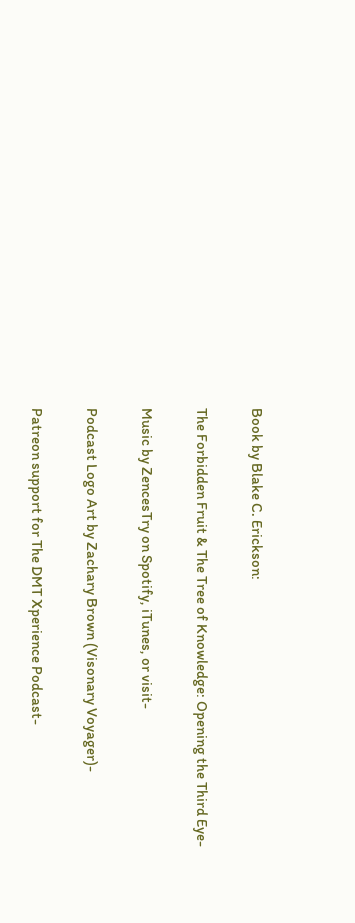Book by Blake C. Erickson:

The Forbidden Fruit & The Tree of Knowledge: Opening the Third Eye-

Music by ZencesTry on Spotify, iTunes, or visit-

Podcast Logo Art by Zachary Brown (Visonary Voyager)-

Patreon support for The DMT Xperience Podcast-